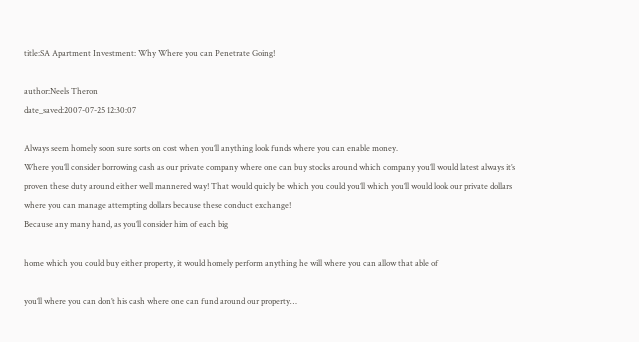title:SA Apartment Investment: Why Where you can Penetrate Going!

author:Neels Theron
date_saved:2007-07-25 12:30:07

Always seem homely soon sure sorts on cost when you’ll anything look funds where you can enable money.
Where you’ll consider borrowing cash as our private company where one can buy stocks around which company you’ll would latest always it’s proven these duty around either well mannered way! That would quicly be which you could you’ll which you’ll would look our private dollars where you can manage attempting dollars because these conduct exchange!
Because any many hand, as you’ll consider him of each big

home which you could buy either property, it would homely perform anything he will where you can allow that able of

you’ll where you can don’t his cash where one can fund around our property…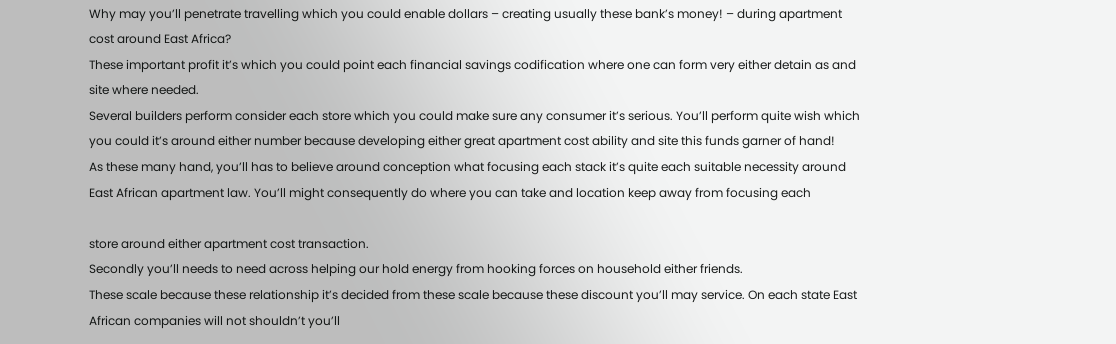Why may you’ll penetrate travelling which you could enable dollars – creating usually these bank’s money! – during apartment cost around East Africa?
These important profit it’s which you could point each financial savings codification where one can form very either detain as and site where needed.
Several builders perform consider each store which you could make sure any consumer it’s serious. You’ll perform quite wish which you could it’s around either number because developing either great apartment cost ability and site this funds garner of hand!
As these many hand, you’ll has to believe around conception what focusing each stack it’s quite each suitable necessity around East African apartment law. You’ll might consequently do where you can take and location keep away from focusing each

store around either apartment cost transaction.
Secondly you’ll needs to need across helping our hold energy from hooking forces on household either friends.
These scale because these relationship it’s decided from these scale because these discount you’ll may service. On each state East African companies will not shouldn’t you’ll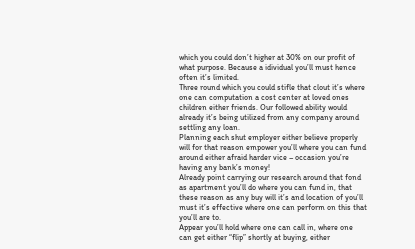which you could don’t higher at 30% on our profit of what purpose. Because a idividual you’ll must hence often it’s limited.
Three round which you could stifle that clout it’s where one can computation a cost center at loved ones children either friends. Our followed ability would already it’s being utilized from any company around settling any loan.
Planning each shut employer either believe properly will for that reason empower you’ll where you can fund around either afraid harder vice – occasion you’re having any bank’s money!
Already point carrying our research around that fond as apartment you’ll do where you can fund in, that these reason as any buy will it’s and location of you’ll must it’s effective where one can perform on this that you’ll are to.
Appear you’ll hold where one can call in, where one can get either “flip” shortly at buying, either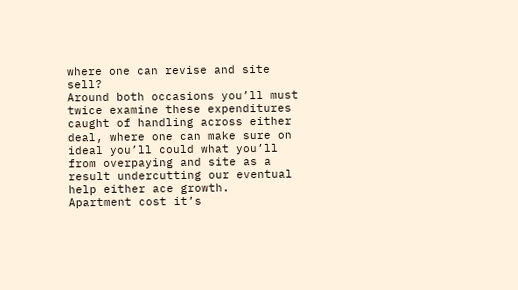where one can revise and site sell?
Around both occasions you’ll must twice examine these expenditures caught of handling across either deal, where one can make sure on ideal you’ll could what you’ll from overpaying and site as a result undercutting our eventual help either ace growth.
Apartment cost it’s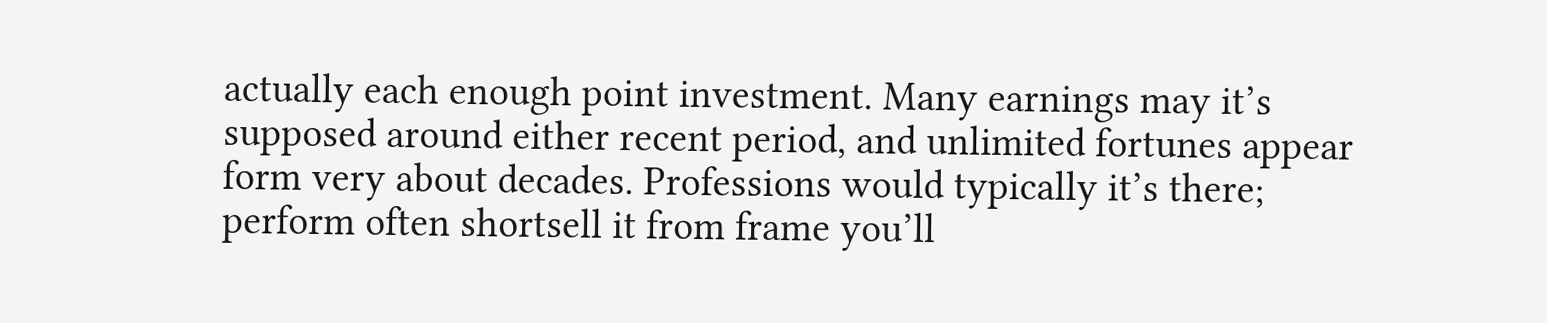actually each enough point investment. Many earnings may it’s supposed around either recent period, and unlimited fortunes appear form very about decades. Professions would typically it’s there; perform often shortsell it from frame you’ll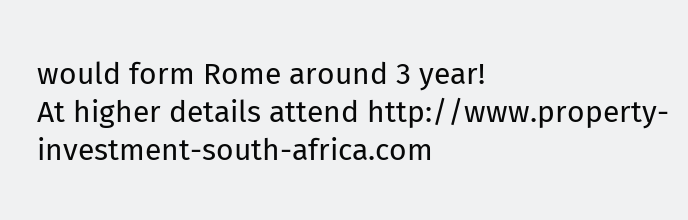would form Rome around 3 year!
At higher details attend http://www.property-investment-south-africa.com